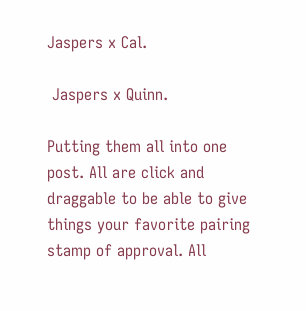Jaspers x Cal.

 Jaspers x Quinn.

Putting them all into one post. All are click and draggable to be able to give things your favorite pairing stamp of approval. All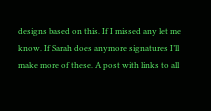designs based on this. If I missed any let me know. If Sarah does anymore signatures I’ll make more of these. A post with links to all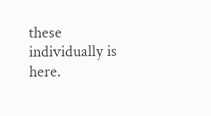these individually is here.